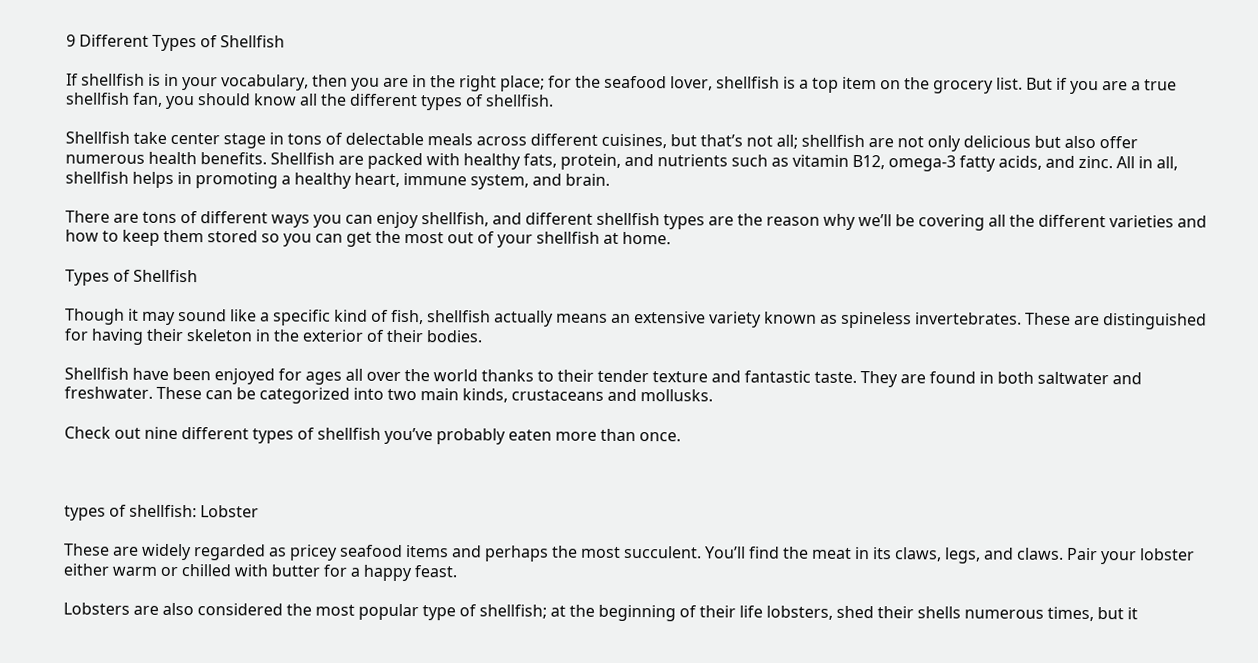9 Different Types of Shellfish

If shellfish is in your vocabulary, then you are in the right place; for the seafood lover, shellfish is a top item on the grocery list. But if you are a true shellfish fan, you should know all the different types of shellfish.

Shellfish take center stage in tons of delectable meals across different cuisines, but that’s not all; shellfish are not only delicious but also offer numerous health benefits. Shellfish are packed with healthy fats, protein, and nutrients such as vitamin B12, omega-3 fatty acids, and zinc. All in all, shellfish helps in promoting a healthy heart, immune system, and brain.

There are tons of different ways you can enjoy shellfish, and different shellfish types are the reason why we’ll be covering all the different varieties and how to keep them stored so you can get the most out of your shellfish at home.

Types of Shellfish

Though it may sound like a specific kind of fish, shellfish actually means an extensive variety known as spineless invertebrates. These are distinguished for having their skeleton in the exterior of their bodies.

Shellfish have been enjoyed for ages all over the world thanks to their tender texture and fantastic taste. They are found in both saltwater and freshwater. These can be categorized into two main kinds, crustaceans and mollusks.

Check out nine different types of shellfish you’ve probably eaten more than once.



types of shellfish: Lobster

These are widely regarded as pricey seafood items and perhaps the most succulent. You’ll find the meat in its claws, legs, and claws. Pair your lobster either warm or chilled with butter for a happy feast.

Lobsters are also considered the most popular type of shellfish; at the beginning of their life lobsters, shed their shells numerous times, but it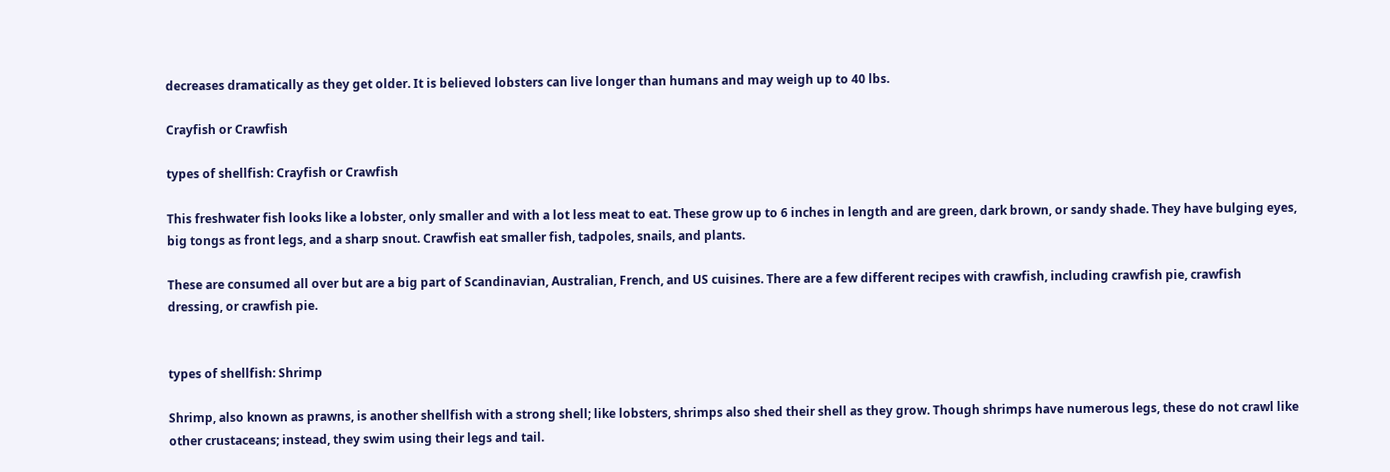decreases dramatically as they get older. It is believed lobsters can live longer than humans and may weigh up to 40 lbs.

Crayfish or Crawfish

types of shellfish: Crayfish or Crawfish

This freshwater fish looks like a lobster, only smaller and with a lot less meat to eat. These grow up to 6 inches in length and are green, dark brown, or sandy shade. They have bulging eyes, big tongs as front legs, and a sharp snout. Crawfish eat smaller fish, tadpoles, snails, and plants.

These are consumed all over but are a big part of Scandinavian, Australian, French, and US cuisines. There are a few different recipes with crawfish, including crawfish pie, crawfish dressing, or crawfish pie.


types of shellfish: Shrimp

Shrimp, also known as prawns, is another shellfish with a strong shell; like lobsters, shrimps also shed their shell as they grow. Though shrimps have numerous legs, these do not crawl like other crustaceans; instead, they swim using their legs and tail.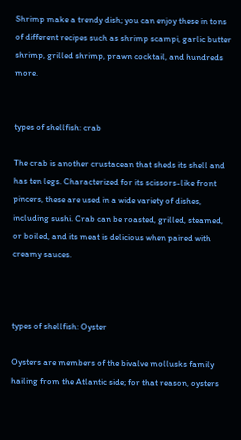Shrimp make a trendy dish; you can enjoy these in tons of different recipes such as shrimp scampi, garlic butter shrimp, grilled shrimp, prawn cocktail, and hundreds more.


types of shellfish: crab

The crab is another crustacean that sheds its shell and has ten legs. Characterized for its scissors-like front pincers, these are used in a wide variety of dishes, including sushi. Crab can be roasted, grilled, steamed, or boiled, and its meat is delicious when paired with creamy sauces.



types of shellfish: Oyster

Oysters are members of the bivalve mollusks family hailing from the Atlantic side; for that reason, oysters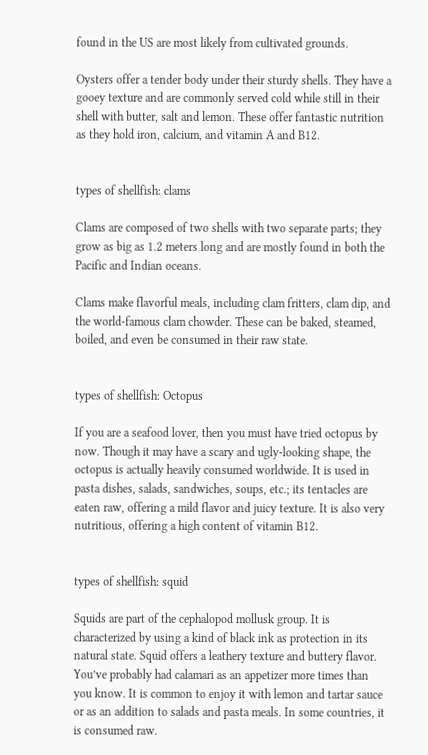found in the US are most likely from cultivated grounds.

Oysters offer a tender body under their sturdy shells. They have a gooey texture and are commonly served cold while still in their shell with butter, salt and lemon. These offer fantastic nutrition as they hold iron, calcium, and vitamin A and B12.


types of shellfish: clams

Clams are composed of two shells with two separate parts; they grow as big as 1.2 meters long and are mostly found in both the Pacific and Indian oceans.

Clams make flavorful meals, including clam fritters, clam dip, and the world-famous clam chowder. These can be baked, steamed, boiled, and even be consumed in their raw state.


types of shellfish: Octopus

If you are a seafood lover, then you must have tried octopus by now. Though it may have a scary and ugly-looking shape, the octopus is actually heavily consumed worldwide. It is used in pasta dishes, salads, sandwiches, soups, etc.; its tentacles are eaten raw, offering a mild flavor and juicy texture. It is also very nutritious, offering a high content of vitamin B12.


types of shellfish: squid

Squids are part of the cephalopod mollusk group. It is characterized by using a kind of black ink as protection in its natural state. Squid offers a leathery texture and buttery flavor. You’ve probably had calamari as an appetizer more times than you know. It is common to enjoy it with lemon and tartar sauce or as an addition to salads and pasta meals. In some countries, it is consumed raw.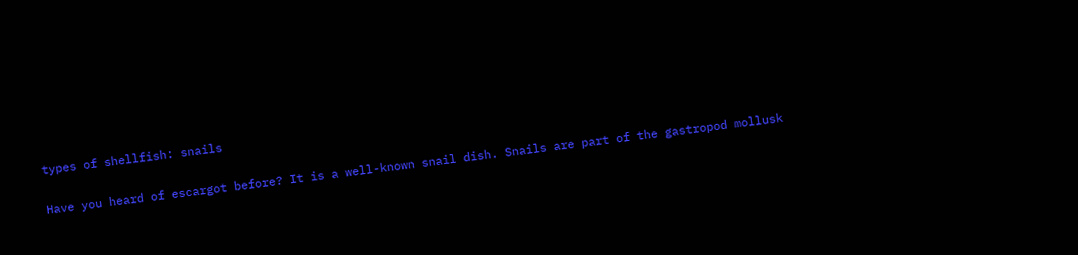types of shellfish: snails

Have you heard of escargot before? It is a well-known snail dish. Snails are part of the gastropod mollusk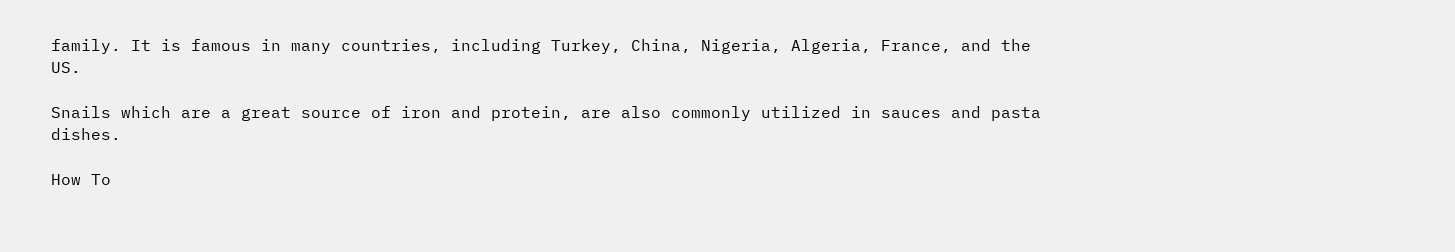family. It is famous in many countries, including Turkey, China, Nigeria, Algeria, France, and the US.

Snails which are a great source of iron and protein, are also commonly utilized in sauces and pasta dishes.

How To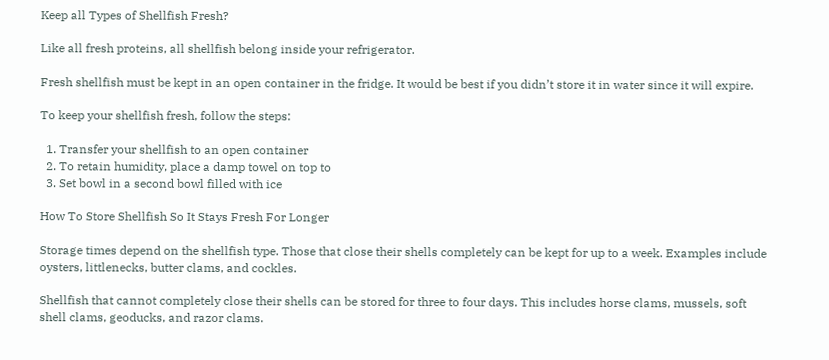Keep all Types of Shellfish Fresh?

Like all fresh proteins, all shellfish belong inside your refrigerator.

Fresh shellfish must be kept in an open container in the fridge. It would be best if you didn’t store it in water since it will expire.

To keep your shellfish fresh, follow the steps:

  1. Transfer your shellfish to an open container
  2. To retain humidity, place a damp towel on top to
  3. Set bowl in a second bowl filled with ice

How To Store Shellfish So It Stays Fresh For Longer

Storage times depend on the shellfish type. Those that close their shells completely can be kept for up to a week. Examples include oysters, littlenecks, butter clams, and cockles.

Shellfish that cannot completely close their shells can be stored for three to four days. This includes horse clams, mussels, soft shell clams, geoducks, and razor clams.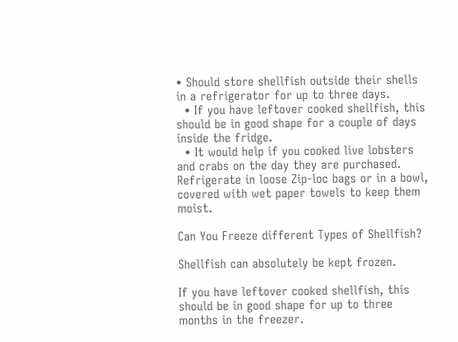• Should store shellfish outside their shells in a refrigerator for up to three days.
  • If you have leftover cooked shellfish, this should be in good shape for a couple of days inside the fridge.
  • It would help if you cooked live lobsters and crabs on the day they are purchased. Refrigerate in loose Zip-loc bags or in a bowl, covered with wet paper towels to keep them moist.

Can You Freeze different Types of Shellfish?

Shellfish can absolutely be kept frozen.

If you have leftover cooked shellfish, this should be in good shape for up to three months in the freezer.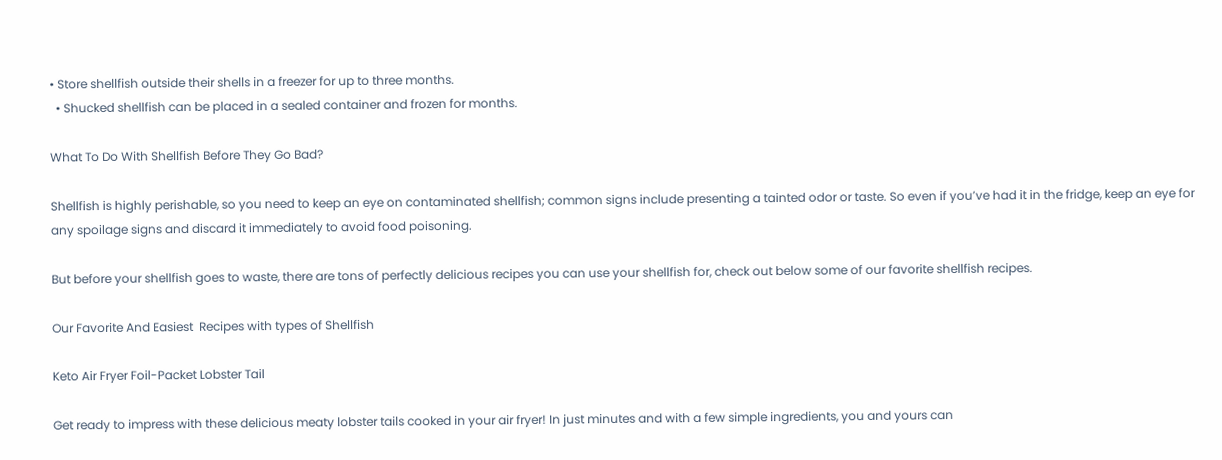• Store shellfish outside their shells in a freezer for up to three months.
  • Shucked shellfish can be placed in a sealed container and frozen for months.

What To Do With Shellfish Before They Go Bad?

Shellfish is highly perishable, so you need to keep an eye on contaminated shellfish; common signs include presenting a tainted odor or taste. So even if you’ve had it in the fridge, keep an eye for any spoilage signs and discard it immediately to avoid food poisoning.

But before your shellfish goes to waste, there are tons of perfectly delicious recipes you can use your shellfish for, check out below some of our favorite shellfish recipes.

Our Favorite And Easiest  Recipes with types of Shellfish

Keto Air Fryer Foil-Packet Lobster Tail

Get ready to impress with these delicious meaty lobster tails cooked in your air fryer! In just minutes and with a few simple ingredients, you and yours can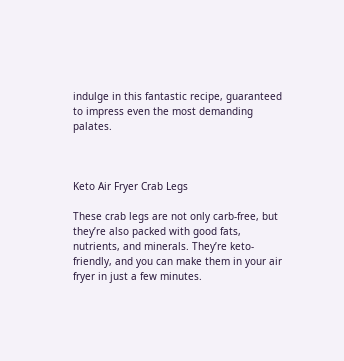indulge in this fantastic recipe, guaranteed to impress even the most demanding palates.



Keto Air Fryer Crab Legs

These crab legs are not only carb-free, but they’re also packed with good fats, nutrients, and minerals. They’re keto-friendly, and you can make them in your air fryer in just a few minutes.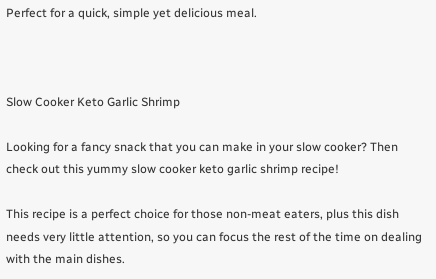Perfect for a quick, simple yet delicious meal.



Slow Cooker Keto Garlic Shrimp

Looking for a fancy snack that you can make in your slow cooker? Then check out this yummy slow cooker keto garlic shrimp recipe!

This recipe is a perfect choice for those non-meat eaters, plus this dish needs very little attention, so you can focus the rest of the time on dealing with the main dishes.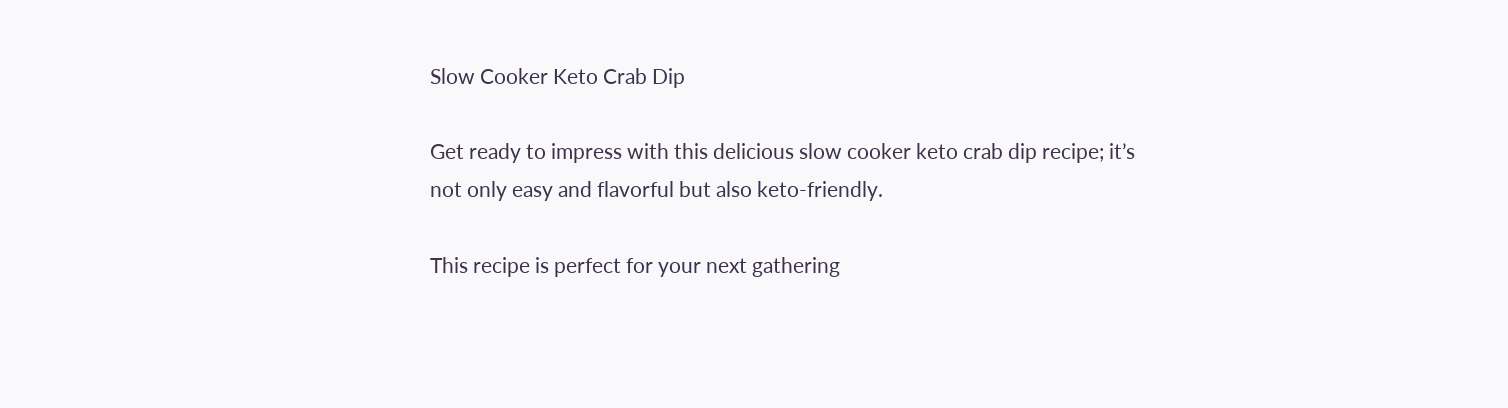Slow Cooker Keto Crab Dip

Get ready to impress with this delicious slow cooker keto crab dip recipe; it’s not only easy and flavorful but also keto-friendly.

This recipe is perfect for your next gathering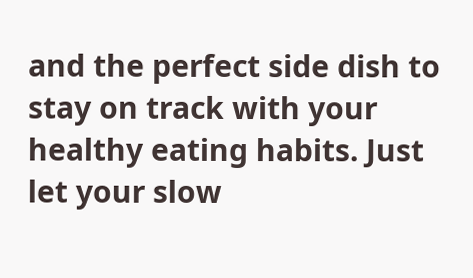and the perfect side dish to stay on track with your healthy eating habits. Just let your slow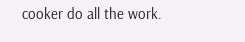cooker do all the work.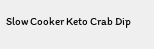Slow Cooker Keto Crab Dip